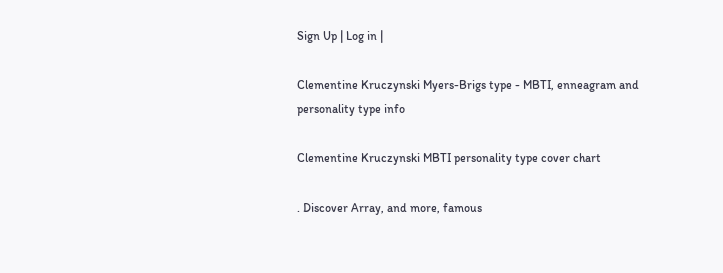Sign Up | Log in |

Clementine Kruczynski Myers-Brigs type - MBTI, enneagram and personality type info

Clementine Kruczynski MBTI personality type cover chart

. Discover Array, and more, famous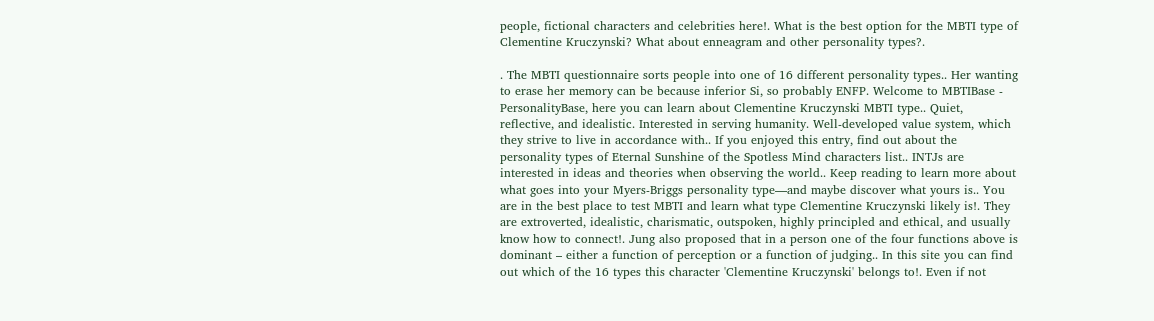people, fictional characters and celebrities here!. What is the best option for the MBTI type of Clementine Kruczynski? What about enneagram and other personality types?.

. The MBTI questionnaire sorts people into one of 16 different personality types.. Her wanting to erase her memory can be because inferior Si, so probably ENFP. Welcome to MBTIBase - PersonalityBase, here you can learn about Clementine Kruczynski MBTI type.. Quiet, reflective, and idealistic. Interested in serving humanity. Well-developed value system, which they strive to live in accordance with.. If you enjoyed this entry, find out about the personality types of Eternal Sunshine of the Spotless Mind characters list.. INTJs are interested in ideas and theories when observing the world.. Keep reading to learn more about what goes into your Myers-Briggs personality type—and maybe discover what yours is.. You are in the best place to test MBTI and learn what type Clementine Kruczynski likely is!. They are extroverted, idealistic, charismatic, outspoken, highly principled and ethical, and usually know how to connect!. Jung also proposed that in a person one of the four functions above is dominant – either a function of perception or a function of judging.. In this site you can find out which of the 16 types this character 'Clementine Kruczynski' belongs to!. Even if not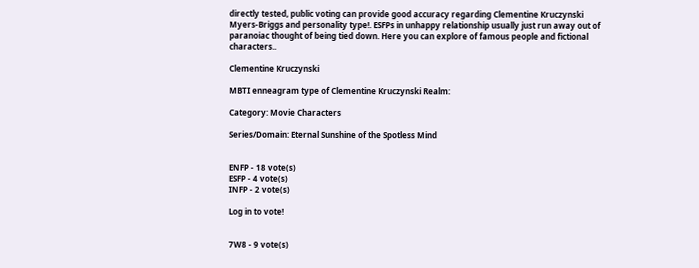directly tested, public voting can provide good accuracy regarding Clementine Kruczynski Myers-Briggs and personality type!. ESFPs in unhappy relationship usually just run away out of paranoiac thought of being tied down. Here you can explore of famous people and fictional characters..

Clementine Kruczynski

MBTI enneagram type of Clementine Kruczynski Realm:

Category: Movie Characters

Series/Domain: Eternal Sunshine of the Spotless Mind


ENFP - 18 vote(s)
ESFP - 4 vote(s)
INFP - 2 vote(s)

Log in to vote!


7W8 - 9 vote(s)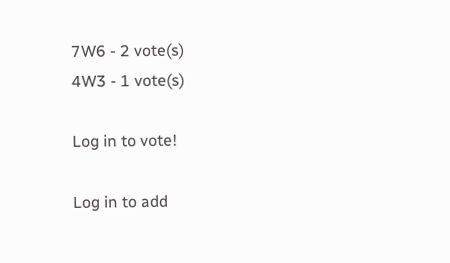7W6 - 2 vote(s)
4W3 - 1 vote(s)

Log in to vote!

Log in to add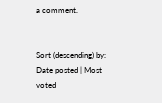a comment.


Sort (descending) by: Date posted | Most voted